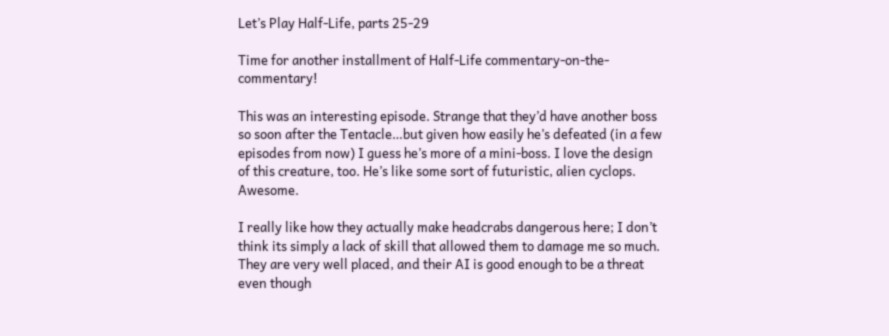Let’s Play Half-Life, parts 25-29

Time for another installment of Half-Life commentary-on-the-commentary!

This was an interesting episode. Strange that they’d have another boss so soon after the Tentacle…but given how easily he’s defeated (in a few episodes from now) I guess he’s more of a mini-boss. I love the design of this creature, too. He’s like some sort of futuristic, alien cyclops. Awesome.

I really like how they actually make headcrabs dangerous here; I don’t think its simply a lack of skill that allowed them to damage me so much. They are very well placed, and their AI is good enough to be a threat even though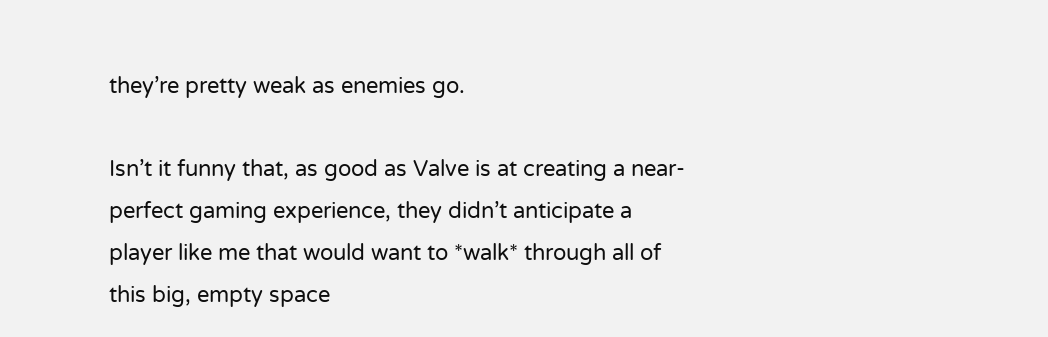they’re pretty weak as enemies go.

Isn’t it funny that, as good as Valve is at creating a near-perfect gaming experience, they didn’t anticipate a player like me that would want to *walk* through all of this big, empty space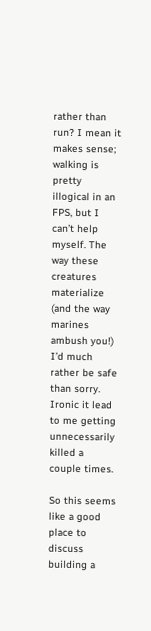rather than run? I mean it makes sense; walking is pretty illogical in an FPS, but I can’t help myself. The way these creatures materialize (and the way marines ambush you!) I’d much rather be safe than sorry. Ironic it lead to me getting unnecessarily killed a couple times.

So this seems like a good place to discuss building a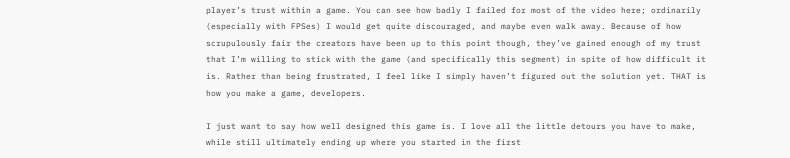player’s trust within a game. You can see how badly I failed for most of the video here; ordinarily (especially with FPSes) I would get quite discouraged, and maybe even walk away. Because of how scrupulously fair the creators have been up to this point though, they’ve gained enough of my trust that I’m willing to stick with the game (and specifically this segment) in spite of how difficult it is. Rather than being frustrated, I feel like I simply haven’t figured out the solution yet. THAT is how you make a game, developers.

I just want to say how well designed this game is. I love all the little detours you have to make, while still ultimately ending up where you started in the first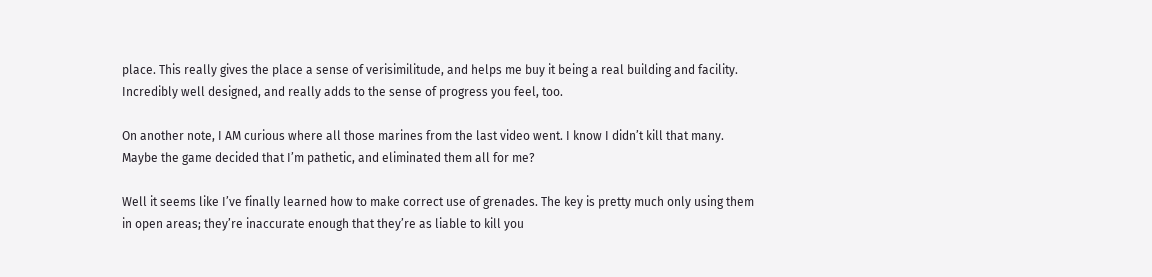place. This really gives the place a sense of verisimilitude, and helps me buy it being a real building and facility. Incredibly well designed, and really adds to the sense of progress you feel, too.

On another note, I AM curious where all those marines from the last video went. I know I didn’t kill that many. Maybe the game decided that I’m pathetic, and eliminated them all for me?

Well it seems like I’ve finally learned how to make correct use of grenades. The key is pretty much only using them in open areas; they’re inaccurate enough that they’re as liable to kill you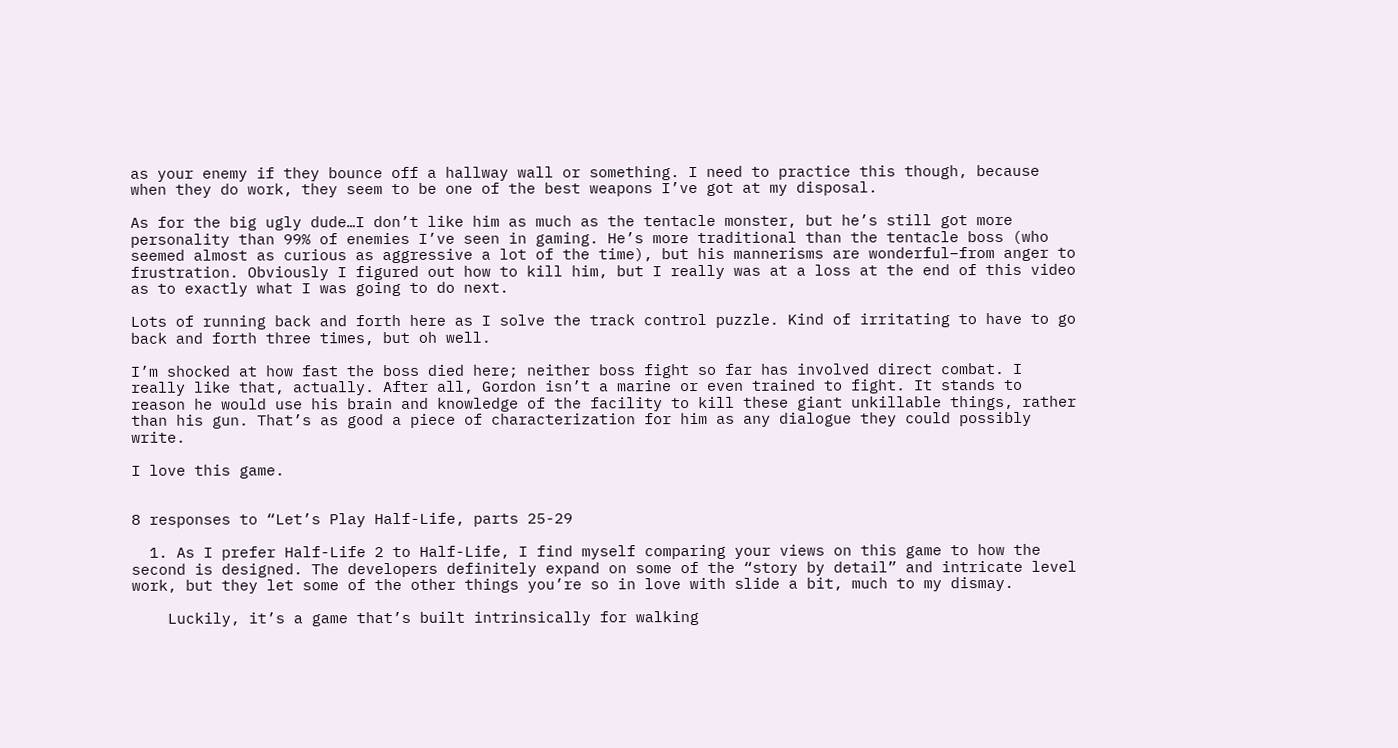as your enemy if they bounce off a hallway wall or something. I need to practice this though, because when they do work, they seem to be one of the best weapons I’ve got at my disposal.

As for the big ugly dude…I don’t like him as much as the tentacle monster, but he’s still got more personality than 99% of enemies I’ve seen in gaming. He’s more traditional than the tentacle boss (who seemed almost as curious as aggressive a lot of the time), but his mannerisms are wonderful–from anger to frustration. Obviously I figured out how to kill him, but I really was at a loss at the end of this video as to exactly what I was going to do next.

Lots of running back and forth here as I solve the track control puzzle. Kind of irritating to have to go back and forth three times, but oh well.

I’m shocked at how fast the boss died here; neither boss fight so far has involved direct combat. I really like that, actually. After all, Gordon isn’t a marine or even trained to fight. It stands to reason he would use his brain and knowledge of the facility to kill these giant unkillable things, rather than his gun. That’s as good a piece of characterization for him as any dialogue they could possibly write.

I love this game.


8 responses to “Let’s Play Half-Life, parts 25-29

  1. As I prefer Half-Life 2 to Half-Life, I find myself comparing your views on this game to how the second is designed. The developers definitely expand on some of the “story by detail” and intricate level work, but they let some of the other things you’re so in love with slide a bit, much to my dismay.

    Luckily, it’s a game that’s built intrinsically for walking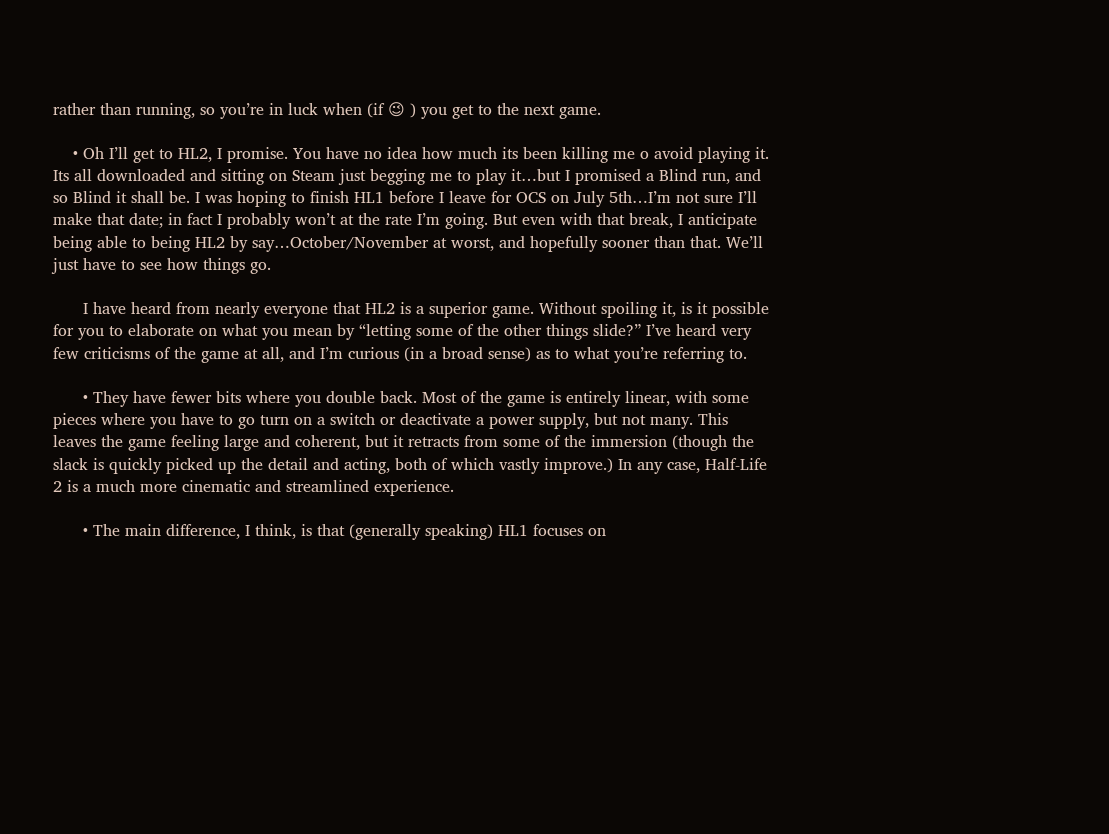rather than running, so you’re in luck when (if 😉 ) you get to the next game.

    • Oh I’ll get to HL2, I promise. You have no idea how much its been killing me o avoid playing it. Its all downloaded and sitting on Steam just begging me to play it…but I promised a Blind run, and so Blind it shall be. I was hoping to finish HL1 before I leave for OCS on July 5th…I’m not sure I’ll make that date; in fact I probably won’t at the rate I’m going. But even with that break, I anticipate being able to being HL2 by say…October/November at worst, and hopefully sooner than that. We’ll just have to see how things go.

      I have heard from nearly everyone that HL2 is a superior game. Without spoiling it, is it possible for you to elaborate on what you mean by “letting some of the other things slide?” I’ve heard very few criticisms of the game at all, and I’m curious (in a broad sense) as to what you’re referring to.

      • They have fewer bits where you double back. Most of the game is entirely linear, with some pieces where you have to go turn on a switch or deactivate a power supply, but not many. This leaves the game feeling large and coherent, but it retracts from some of the immersion (though the slack is quickly picked up the detail and acting, both of which vastly improve.) In any case, Half-Life 2 is a much more cinematic and streamlined experience.

      • The main difference, I think, is that (generally speaking) HL1 focuses on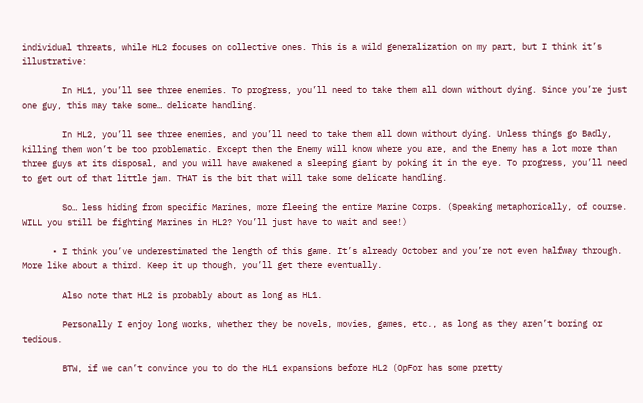individual threats, while HL2 focuses on collective ones. This is a wild generalization on my part, but I think it’s illustrative:

        In HL1, you’ll see three enemies. To progress, you’ll need to take them all down without dying. Since you’re just one guy, this may take some… delicate handling.

        In HL2, you’ll see three enemies, and you’ll need to take them all down without dying. Unless things go Badly, killing them won’t be too problematic. Except then the Enemy will know where you are, and the Enemy has a lot more than three guys at its disposal, and you will have awakened a sleeping giant by poking it in the eye. To progress, you’ll need to get out of that little jam. THAT is the bit that will take some delicate handling.

        So… less hiding from specific Marines, more fleeing the entire Marine Corps. (Speaking metaphorically, of course. WILL you still be fighting Marines in HL2? You’ll just have to wait and see!)

      • I think you’ve underestimated the length of this game. It’s already October and you’re not even halfway through. More like about a third. Keep it up though, you’ll get there eventually.

        Also note that HL2 is probably about as long as HL1.

        Personally I enjoy long works, whether they be novels, movies, games, etc., as long as they aren’t boring or tedious.

        BTW, if we can’t convince you to do the HL1 expansions before HL2 (OpFor has some pretty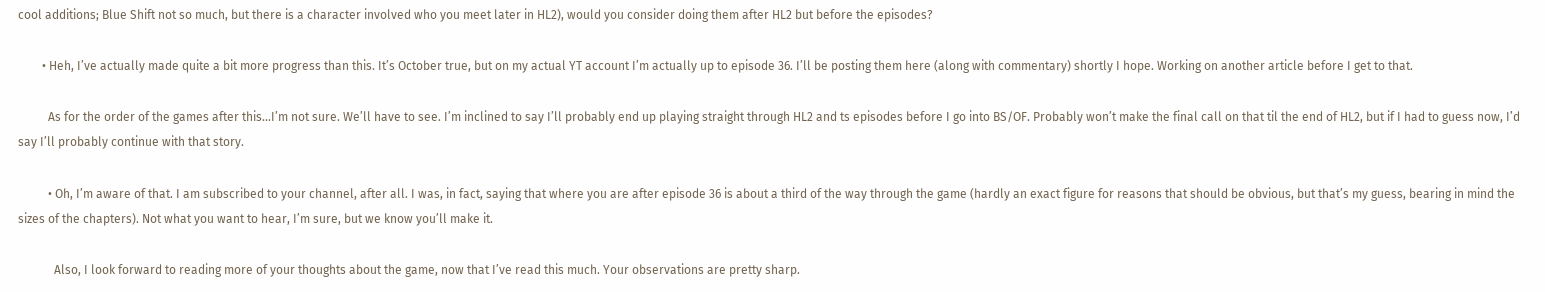cool additions; Blue Shift not so much, but there is a character involved who you meet later in HL2), would you consider doing them after HL2 but before the episodes?

        • Heh, I’ve actually made quite a bit more progress than this. It’s October true, but on my actual YT account I’m actually up to episode 36. I’ll be posting them here (along with commentary) shortly I hope. Working on another article before I get to that.

          As for the order of the games after this…I’m not sure. We’ll have to see. I’m inclined to say I’ll probably end up playing straight through HL2 and ts episodes before I go into BS/OF. Probably won’t make the final call on that til the end of HL2, but if I had to guess now, I’d say I’ll probably continue with that story.

          • Oh, I’m aware of that. I am subscribed to your channel, after all. I was, in fact, saying that where you are after episode 36 is about a third of the way through the game (hardly an exact figure for reasons that should be obvious, but that’s my guess, bearing in mind the sizes of the chapters). Not what you want to hear, I’m sure, but we know you’ll make it.

            Also, I look forward to reading more of your thoughts about the game, now that I’ve read this much. Your observations are pretty sharp.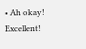• Ah okay! Excellent!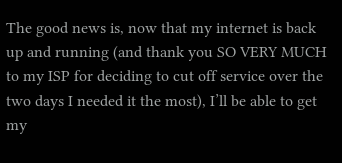The good news is, now that my internet is back up and running (and thank you SO VERY MUCH to my ISP for deciding to cut off service over the two days I needed it the most), I’ll be able to get my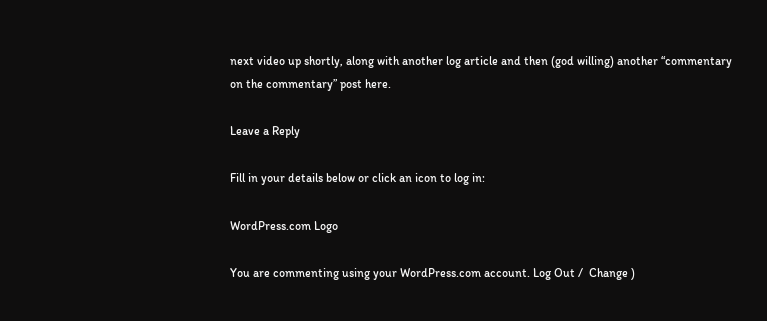next video up shortly, along with another log article and then (god willing) another “commentary on the commentary” post here.

Leave a Reply

Fill in your details below or click an icon to log in:

WordPress.com Logo

You are commenting using your WordPress.com account. Log Out /  Change )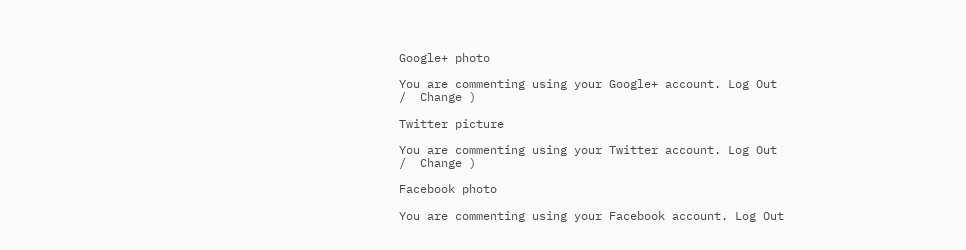Google+ photo

You are commenting using your Google+ account. Log Out /  Change )

Twitter picture

You are commenting using your Twitter account. Log Out /  Change )

Facebook photo

You are commenting using your Facebook account. Log Out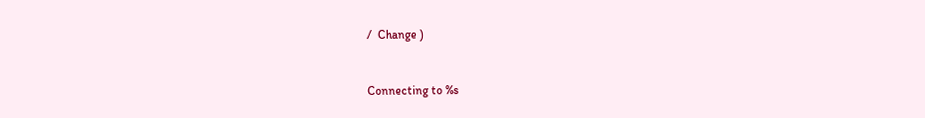/  Change )


Connecting to %s